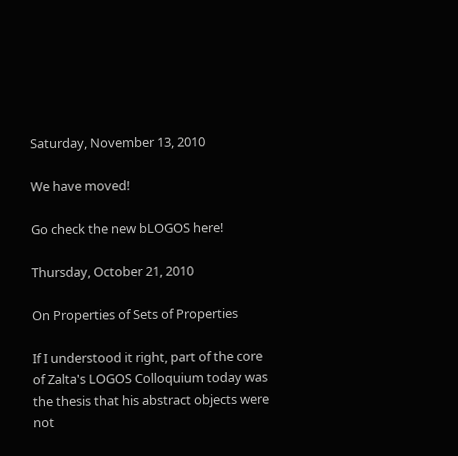Saturday, November 13, 2010

We have moved!

Go check the new bLOGOS here!

Thursday, October 21, 2010

On Properties of Sets of Properties

If I understood it right, part of the core of Zalta's LOGOS Colloquium today was the thesis that his abstract objects were not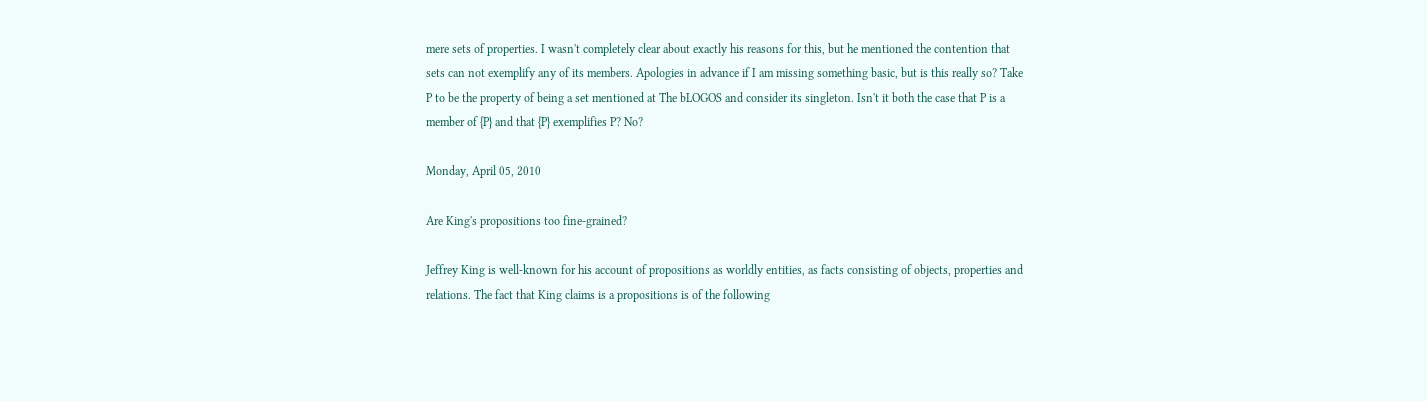mere sets of properties. I wasn't completely clear about exactly his reasons for this, but he mentioned the contention that sets can not exemplify any of its members. Apologies in advance if I am missing something basic, but is this really so? Take P to be the property of being a set mentioned at The bLOGOS and consider its singleton. Isn't it both the case that P is a member of {P} and that {P} exemplifies P? No?

Monday, April 05, 2010

Are King's propositions too fine-grained?

Jeffrey King is well-known for his account of propositions as worldly entities, as facts consisting of objects, properties and relations. The fact that King claims is a propositions is of the following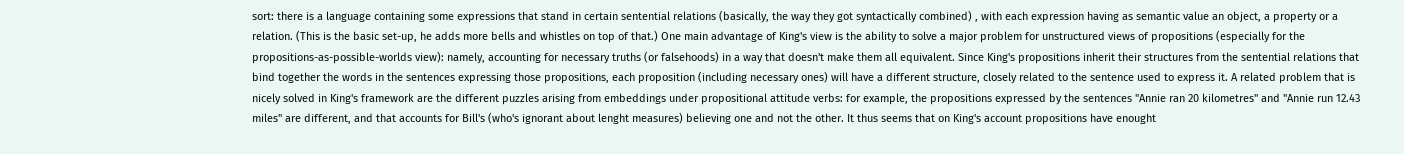sort: there is a language containing some expressions that stand in certain sentential relations (basically, the way they got syntactically combined) , with each expression having as semantic value an object, a property or a relation. (This is the basic set-up, he adds more bells and whistles on top of that.) One main advantage of King's view is the ability to solve a major problem for unstructured views of propositions (especially for the propositions-as-possible-worlds view): namely, accounting for necessary truths (or falsehoods) in a way that doesn't make them all equivalent. Since King's propositions inherit their structures from the sentential relations that bind together the words in the sentences expressing those propositions, each proposition (including necessary ones) will have a different structure, closely related to the sentence used to express it. A related problem that is nicely solved in King's framework are the different puzzles arising from embeddings under propositional attitude verbs: for example, the propositions expressed by the sentences "Annie ran 20 kilometres" and "Annie run 12.43 miles" are different, and that accounts for Bill's (who's ignorant about lenght measures) believing one and not the other. It thus seems that on King's account propositions have enought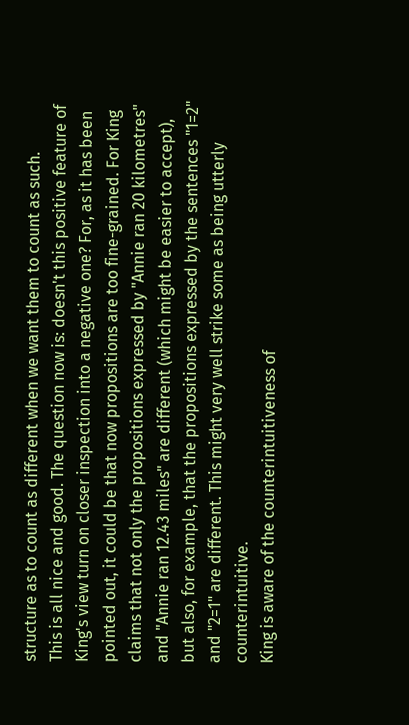structure as to count as different when we want them to count as such.
This is all nice and good. The question now is: doesn't this positive feature of King's view turn on closer inspection into a negative one? For, as it has been pointed out, it could be that now propositions are too fine-grained. For King claims that not only the propositions expressed by "Annie ran 20 kilometres" and "Annie ran 12.43 miles" are different (which might be easier to accept), but also, for example, that the propositions expressed by the sentences "1=2" and "2=1" are different. This might very well strike some as being utterly counterintuitive.
King is aware of the counterintuitiveness of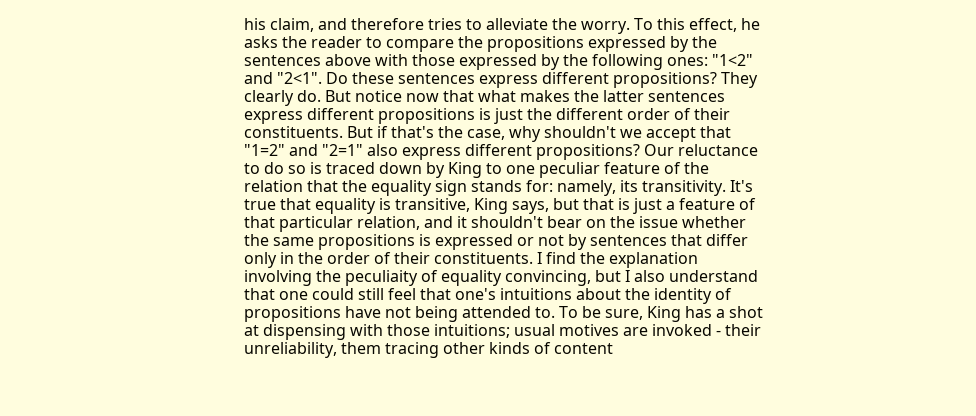his claim, and therefore tries to alleviate the worry. To this effect, he asks the reader to compare the propositions expressed by the sentences above with those expressed by the following ones: "1<2" and "2<1". Do these sentences express different propositions? They clearly do. But notice now that what makes the latter sentences express different propositions is just the different order of their constituents. But if that's the case, why shouldn't we accept that "1=2" and "2=1" also express different propositions? Our reluctance to do so is traced down by King to one peculiar feature of the relation that the equality sign stands for: namely, its transitivity. It's true that equality is transitive, King says, but that is just a feature of that particular relation, and it shouldn't bear on the issue whether the same propositions is expressed or not by sentences that differ only in the order of their constituents. I find the explanation involving the peculiaity of equality convincing, but I also understand that one could still feel that one's intuitions about the identity of propositions have not being attended to. To be sure, King has a shot at dispensing with those intuitions; usual motives are invoked - their unreliability, them tracing other kinds of content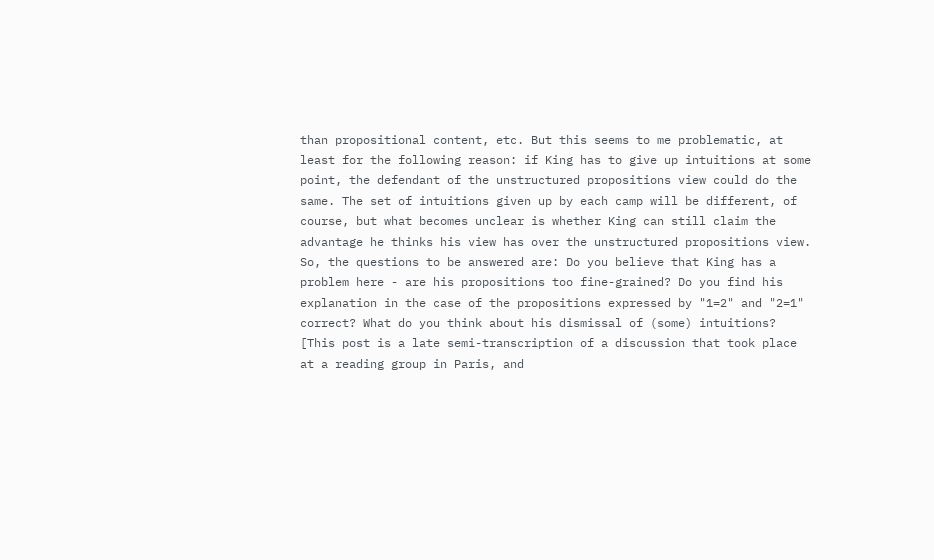than propositional content, etc. But this seems to me problematic, at least for the following reason: if King has to give up intuitions at some point, the defendant of the unstructured propositions view could do the same. The set of intuitions given up by each camp will be different, of course, but what becomes unclear is whether King can still claim the advantage he thinks his view has over the unstructured propositions view. So, the questions to be answered are: Do you believe that King has a problem here - are his propositions too fine-grained? Do you find his explanation in the case of the propositions expressed by "1=2" and "2=1" correct? What do you think about his dismissal of (some) intuitions? [This post is a late semi-transcription of a discussion that took place at a reading group in Paris, and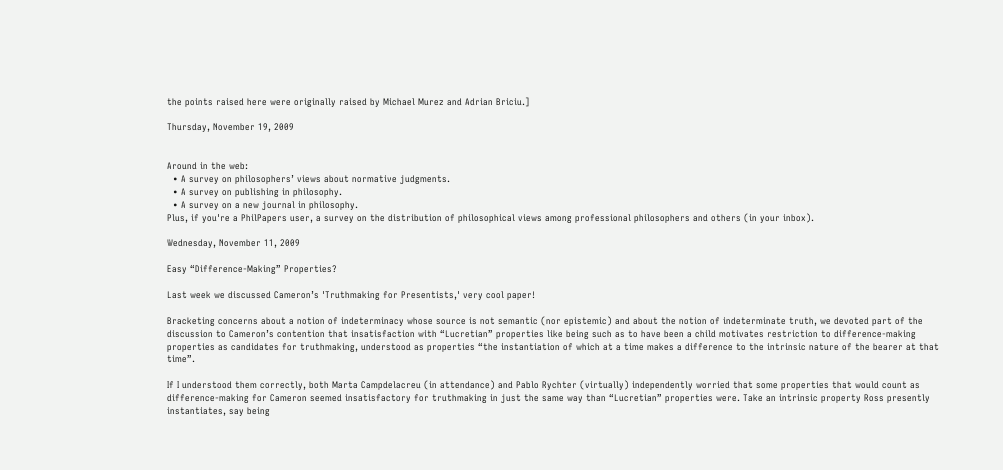the points raised here were originally raised by Michael Murez and Adrian Briciu.]

Thursday, November 19, 2009


Around in the web:
  • A survey on philosophers’ views about normative judgments.
  • A survey on publishing in philosophy.
  • A survey on a new journal in philosophy.
Plus, if you're a PhilPapers user, a survey on the distribution of philosophical views among professional philosophers and others (in your inbox).

Wednesday, November 11, 2009

Easy “Difference-Making” Properties?

Last week we discussed Cameron’s 'Truthmaking for Presentists,' very cool paper!

Bracketing concerns about a notion of indeterminacy whose source is not semantic (nor epistemic) and about the notion of indeterminate truth, we devoted part of the discussion to Cameron’s contention that insatisfaction with “Lucretian” properties like being such as to have been a child motivates restriction to difference-making properties as candidates for truthmaking, understood as properties “the instantiation of which at a time makes a difference to the intrinsic nature of the bearer at that time”.

If I understood them correctly, both Marta Campdelacreu (in attendance) and Pablo Rychter (virtually) independently worried that some properties that would count as difference-making for Cameron seemed insatisfactory for truthmaking in just the same way than “Lucretian” properties were. Take an intrinsic property Ross presently instantiates, say being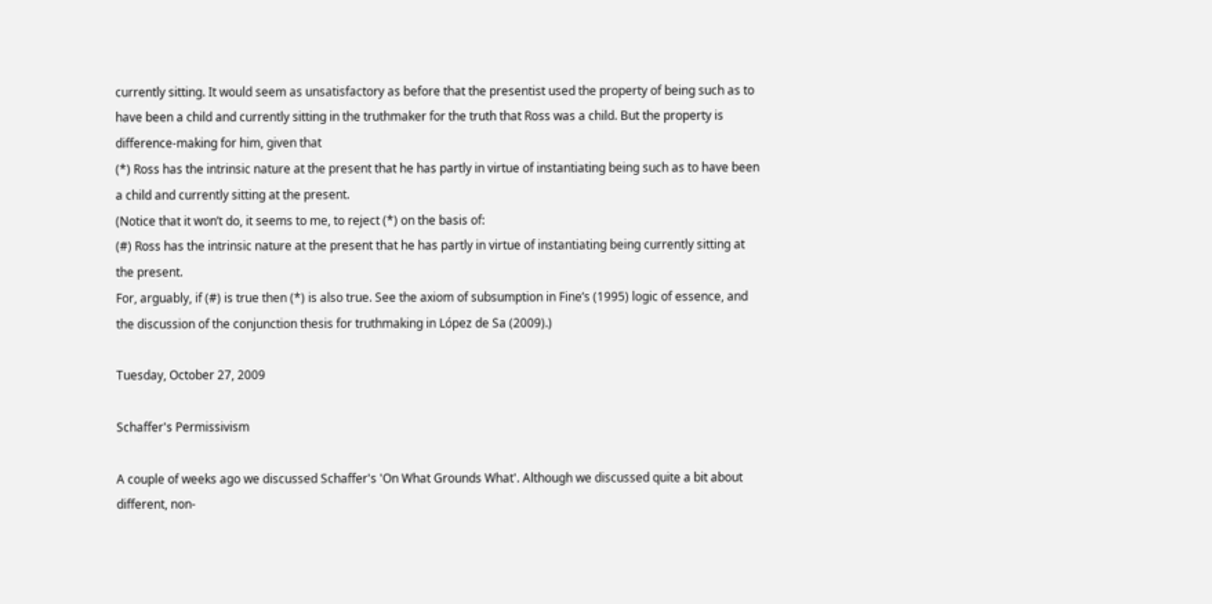currently sitting. It would seem as unsatisfactory as before that the presentist used the property of being such as to have been a child and currently sitting in the truthmaker for the truth that Ross was a child. But the property is difference-making for him, given that
(*) Ross has the intrinsic nature at the present that he has partly in virtue of instantiating being such as to have been a child and currently sitting at the present.
(Notice that it won’t do, it seems to me, to reject (*) on the basis of:
(#) Ross has the intrinsic nature at the present that he has partly in virtue of instantiating being currently sitting at the present.
For, arguably, if (#) is true then (*) is also true. See the axiom of subsumption in Fine’s (1995) logic of essence, and the discussion of the conjunction thesis for truthmaking in López de Sa (2009).)

Tuesday, October 27, 2009

Schaffer's Permissivism

A couple of weeks ago we discussed Schaffer's 'On What Grounds What'. Although we discussed quite a bit about different, non-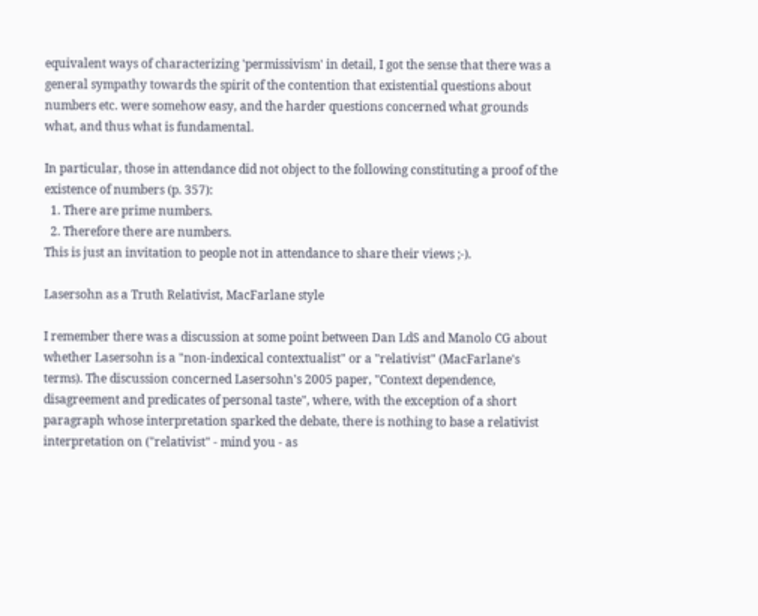equivalent ways of characterizing 'permissivism' in detail, I got the sense that there was a general sympathy towards the spirit of the contention that existential questions about numbers etc. were somehow easy, and the harder questions concerned what grounds what, and thus what is fundamental.

In particular, those in attendance did not object to the following constituting a proof of the existence of numbers (p. 357):
  1. There are prime numbers.
  2. Therefore there are numbers.
This is just an invitation to people not in attendance to share their views ;-).

Lasersohn as a Truth Relativist, MacFarlane style

I remember there was a discussion at some point between Dan LdS and Manolo CG about whether Lasersohn is a "non-indexical contextualist" or a "relativist" (MacFarlane's terms). The discussion concerned Lasersohn's 2005 paper, "Context dependence, disagreement and predicates of personal taste", where, with the exception of a short paragraph whose interpretation sparked the debate, there is nothing to base a relativist interpretation on ("relativist" - mind you - as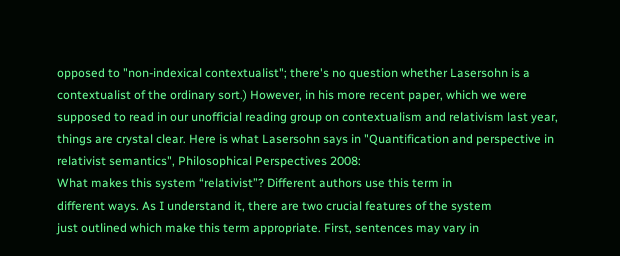opposed to "non-indexical contextualist"; there's no question whether Lasersohn is a contextualist of the ordinary sort.) However, in his more recent paper, which we were supposed to read in our unofficial reading group on contextualism and relativism last year, things are crystal clear. Here is what Lasersohn says in "Quantification and perspective in relativist semantics", Philosophical Perspectives 2008:
What makes this system “relativist”? Different authors use this term in
different ways. As I understand it, there are two crucial features of the system
just outlined which make this term appropriate. First, sentences may vary in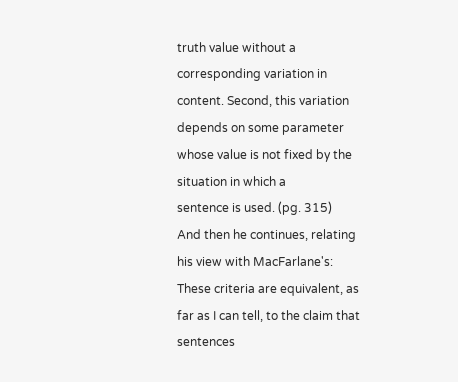truth value without a corresponding variation in content. Second, this variation
depends on some parameter whose value is not fixed by the situation in which a
sentence is used. (pg. 315)
And then he continues, relating his view with MacFarlane's:
These criteria are equivalent, as far as I can tell, to the claim that sentences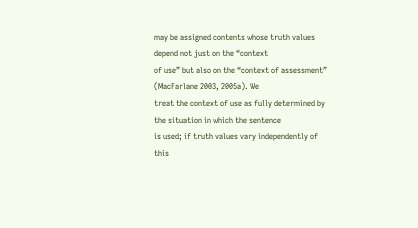may be assigned contents whose truth values depend not just on the “context
of use” but also on the “context of assessment” (MacFarlane 2003, 2005a). We
treat the context of use as fully determined by the situation in which the sentence
is used; if truth values vary independently of this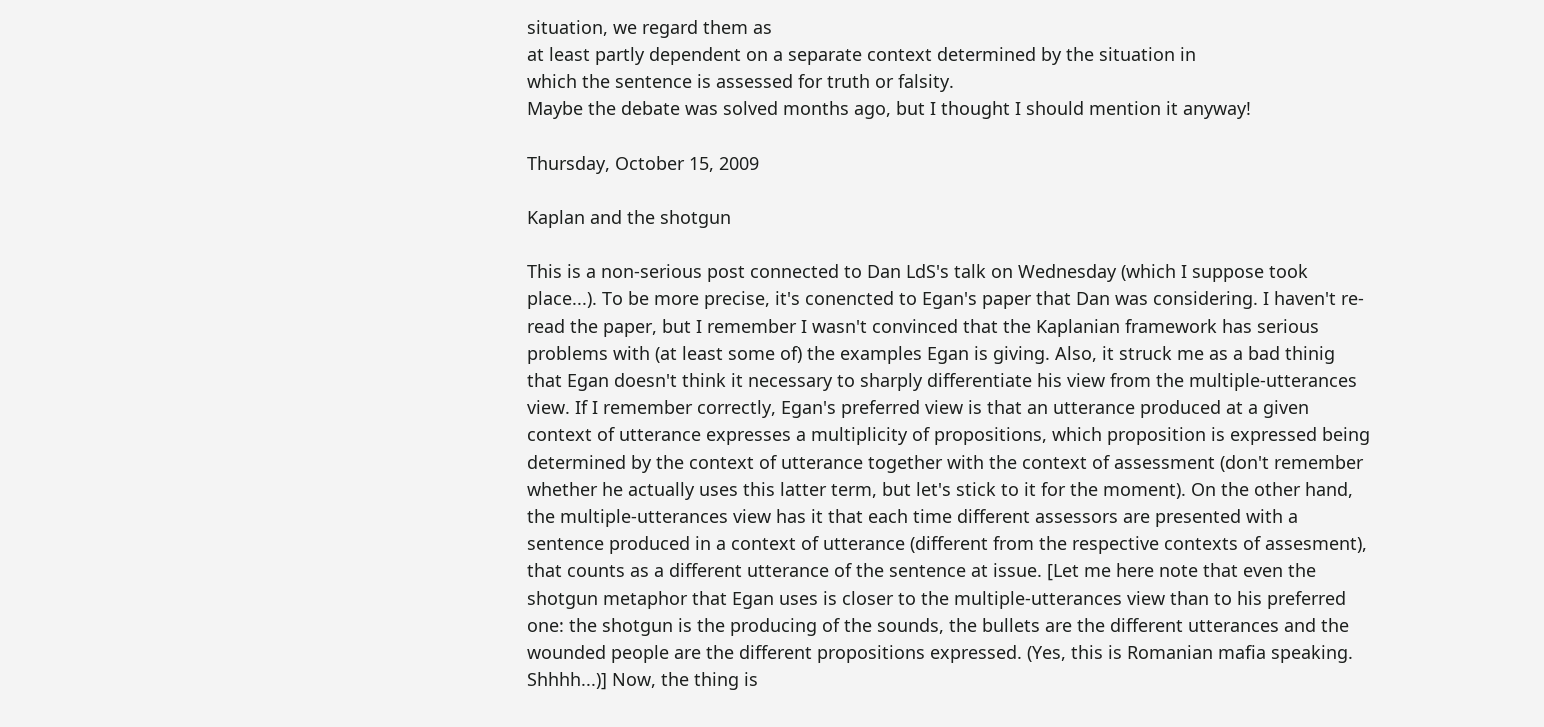situation, we regard them as
at least partly dependent on a separate context determined by the situation in
which the sentence is assessed for truth or falsity.
Maybe the debate was solved months ago, but I thought I should mention it anyway!

Thursday, October 15, 2009

Kaplan and the shotgun

This is a non-serious post connected to Dan LdS's talk on Wednesday (which I suppose took place...). To be more precise, it's conencted to Egan's paper that Dan was considering. I haven't re-read the paper, but I remember I wasn't convinced that the Kaplanian framework has serious problems with (at least some of) the examples Egan is giving. Also, it struck me as a bad thinig that Egan doesn't think it necessary to sharply differentiate his view from the multiple-utterances view. If I remember correctly, Egan's preferred view is that an utterance produced at a given context of utterance expresses a multiplicity of propositions, which proposition is expressed being determined by the context of utterance together with the context of assessment (don't remember whether he actually uses this latter term, but let's stick to it for the moment). On the other hand, the multiple-utterances view has it that each time different assessors are presented with a sentence produced in a context of utterance (different from the respective contexts of assesment), that counts as a different utterance of the sentence at issue. [Let me here note that even the shotgun metaphor that Egan uses is closer to the multiple-utterances view than to his preferred one: the shotgun is the producing of the sounds, the bullets are the different utterances and the wounded people are the different propositions expressed. (Yes, this is Romanian mafia speaking. Shhhh...)] Now, the thing is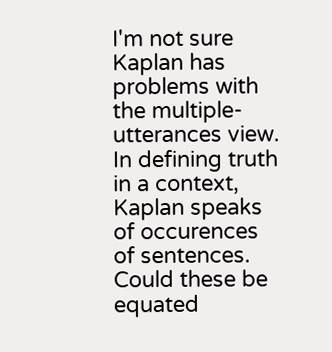I'm not sure Kaplan has problems with the multiple-utterances view. In defining truth in a context, Kaplan speaks of occurences of sentences. Could these be equated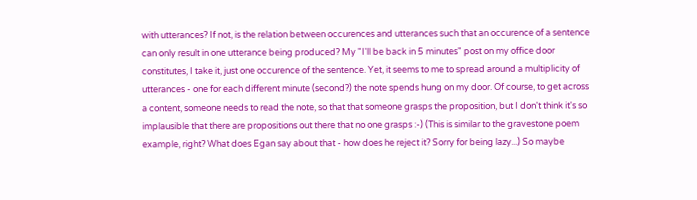with utterances? If not, is the relation between occurences and utterances such that an occurence of a sentence can only result in one utterance being produced? My "I'll be back in 5 minutes" post on my office door constitutes, I take it, just one occurence of the sentence. Yet, it seems to me to spread around a multiplicity of utterances - one for each different minute (second?) the note spends hung on my door. Of course, to get across a content, someone needs to read the note, so that that someone grasps the proposition, but I don't think it's so implausible that there are propositions out there that no one grasps :-) (This is similar to the gravestone poem example, right? What does Egan say about that - how does he reject it? Sorry for being lazy...) So maybe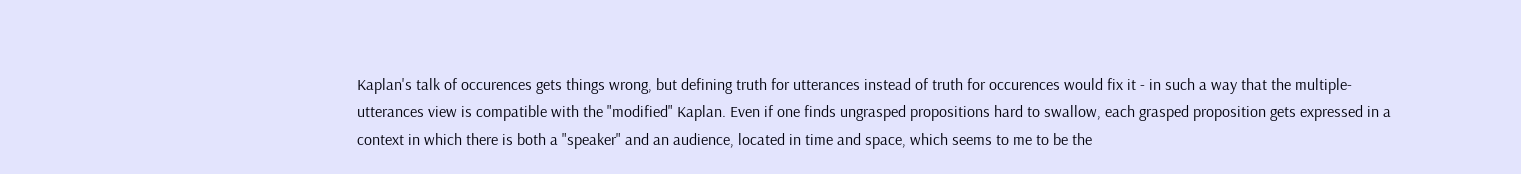Kaplan's talk of occurences gets things wrong, but defining truth for utterances instead of truth for occurences would fix it - in such a way that the multiple-utterances view is compatible with the "modified" Kaplan. Even if one finds ungrasped propositions hard to swallow, each grasped proposition gets expressed in a context in which there is both a "speaker" and an audience, located in time and space, which seems to me to be the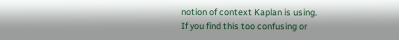notion of context Kaplan is using.
If you find this too confusing or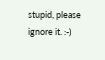stupid, please ignore it. :-)